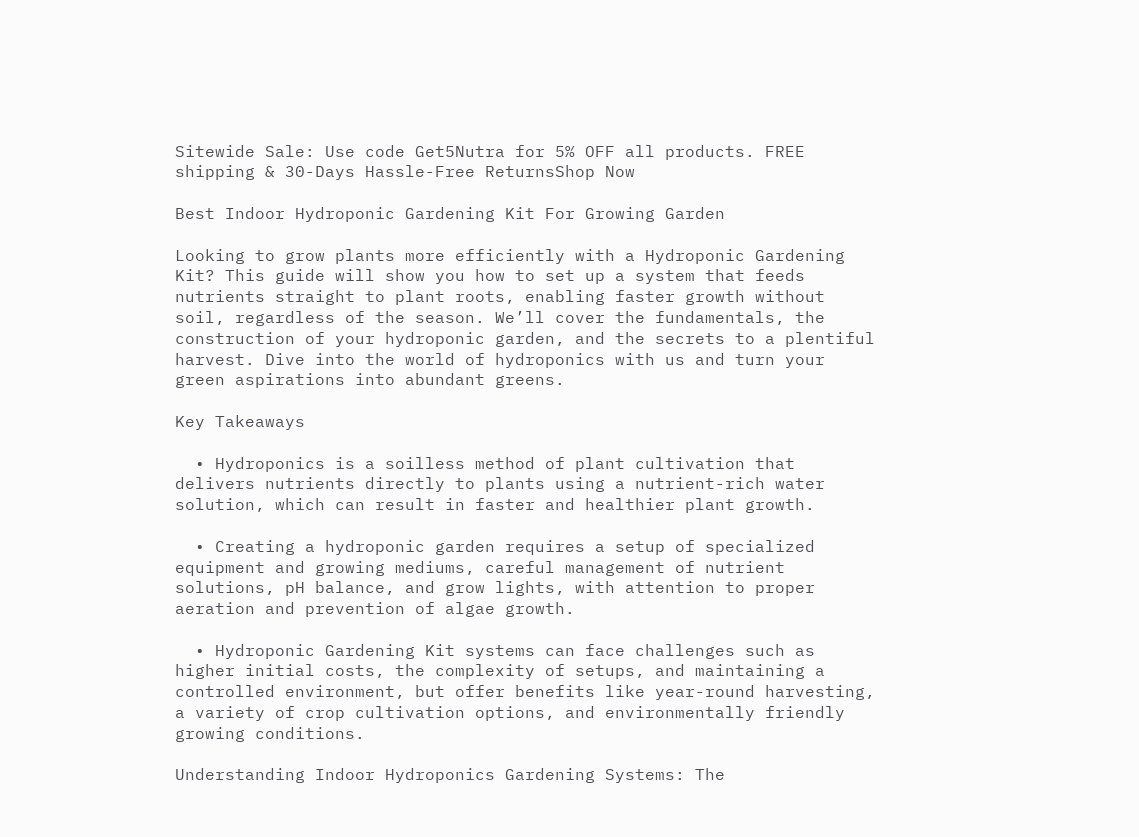Sitewide Sale: Use code Get5Nutra for 5% OFF all products. FREE shipping & 30-Days Hassle-Free ReturnsShop Now

Best Indoor Hydroponic Gardening Kit For Growing Garden

Looking to grow plants more efficiently with a Hydroponic Gardening Kit? This guide will show you how to set up a system that feeds nutrients straight to plant roots, enabling faster growth without soil, regardless of the season. We’ll cover the fundamentals, the construction of your hydroponic garden, and the secrets to a plentiful harvest. Dive into the world of hydroponics with us and turn your green aspirations into abundant greens.

Key Takeaways

  • Hydroponics is a soilless method of plant cultivation that delivers nutrients directly to plants using a nutrient-rich water solution, which can result in faster and healthier plant growth.

  • Creating a hydroponic garden requires a setup of specialized equipment and growing mediums, careful management of nutrient solutions, pH balance, and grow lights, with attention to proper aeration and prevention of algae growth.

  • Hydroponic Gardening Kit systems can face challenges such as higher initial costs, the complexity of setups, and maintaining a controlled environment, but offer benefits like year-round harvesting, a variety of crop cultivation options, and environmentally friendly growing conditions.

Understanding Indoor Hydroponics Gardening Systems: The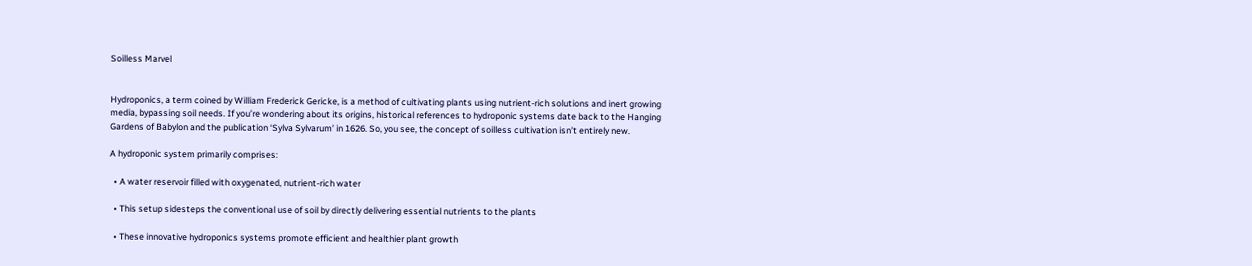Soilless Marvel


Hydroponics, a term coined by William Frederick Gericke, is a method of cultivating plants using nutrient-rich solutions and inert growing media, bypassing soil needs. If you’re wondering about its origins, historical references to hydroponic systems date back to the Hanging Gardens of Babylon and the publication ‘Sylva Sylvarum’ in 1626. So, you see, the concept of soilless cultivation isn’t entirely new.

A hydroponic system primarily comprises:

  • A water reservoir filled with oxygenated, nutrient-rich water

  • This setup sidesteps the conventional use of soil by directly delivering essential nutrients to the plants

  • These innovative hydroponics systems promote efficient and healthier plant growth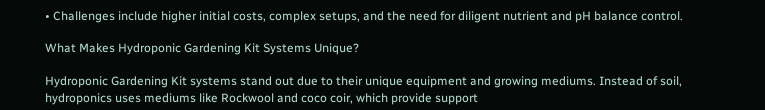• Challenges include higher initial costs, complex setups, and the need for diligent nutrient and pH balance control.

What Makes Hydroponic Gardening Kit Systems Unique?

Hydroponic Gardening Kit systems stand out due to their unique equipment and growing mediums. Instead of soil, hydroponics uses mediums like Rockwool and coco coir, which provide support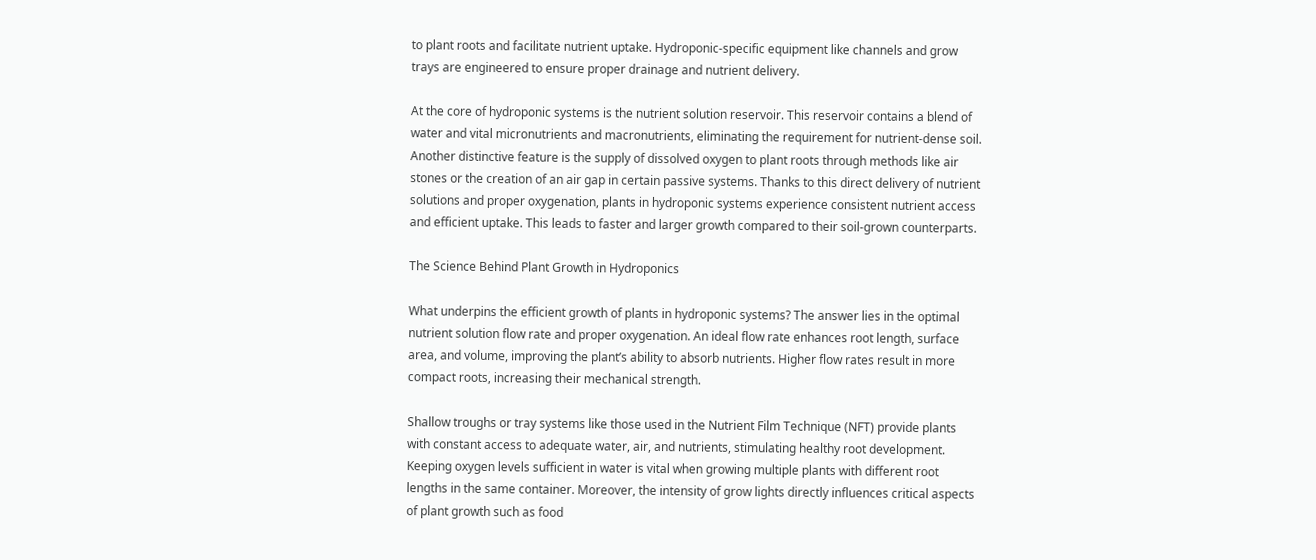to plant roots and facilitate nutrient uptake. Hydroponic-specific equipment like channels and grow trays are engineered to ensure proper drainage and nutrient delivery.

At the core of hydroponic systems is the nutrient solution reservoir. This reservoir contains a blend of water and vital micronutrients and macronutrients, eliminating the requirement for nutrient-dense soil. Another distinctive feature is the supply of dissolved oxygen to plant roots through methods like air stones or the creation of an air gap in certain passive systems. Thanks to this direct delivery of nutrient solutions and proper oxygenation, plants in hydroponic systems experience consistent nutrient access and efficient uptake. This leads to faster and larger growth compared to their soil-grown counterparts.

The Science Behind Plant Growth in Hydroponics

What underpins the efficient growth of plants in hydroponic systems? The answer lies in the optimal nutrient solution flow rate and proper oxygenation. An ideal flow rate enhances root length, surface area, and volume, improving the plant’s ability to absorb nutrients. Higher flow rates result in more compact roots, increasing their mechanical strength.

Shallow troughs or tray systems like those used in the Nutrient Film Technique (NFT) provide plants with constant access to adequate water, air, and nutrients, stimulating healthy root development. Keeping oxygen levels sufficient in water is vital when growing multiple plants with different root lengths in the same container. Moreover, the intensity of grow lights directly influences critical aspects of plant growth such as food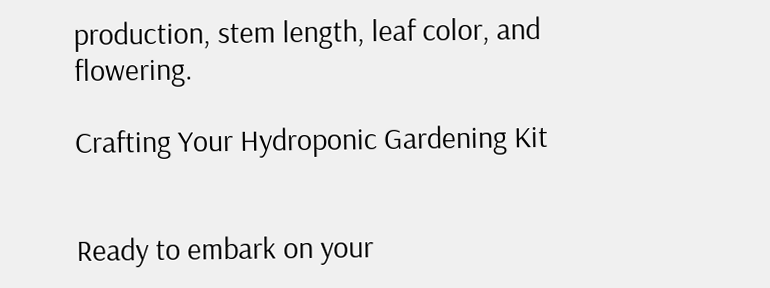production, stem length, leaf color, and flowering.

Crafting Your Hydroponic Gardening Kit


Ready to embark on your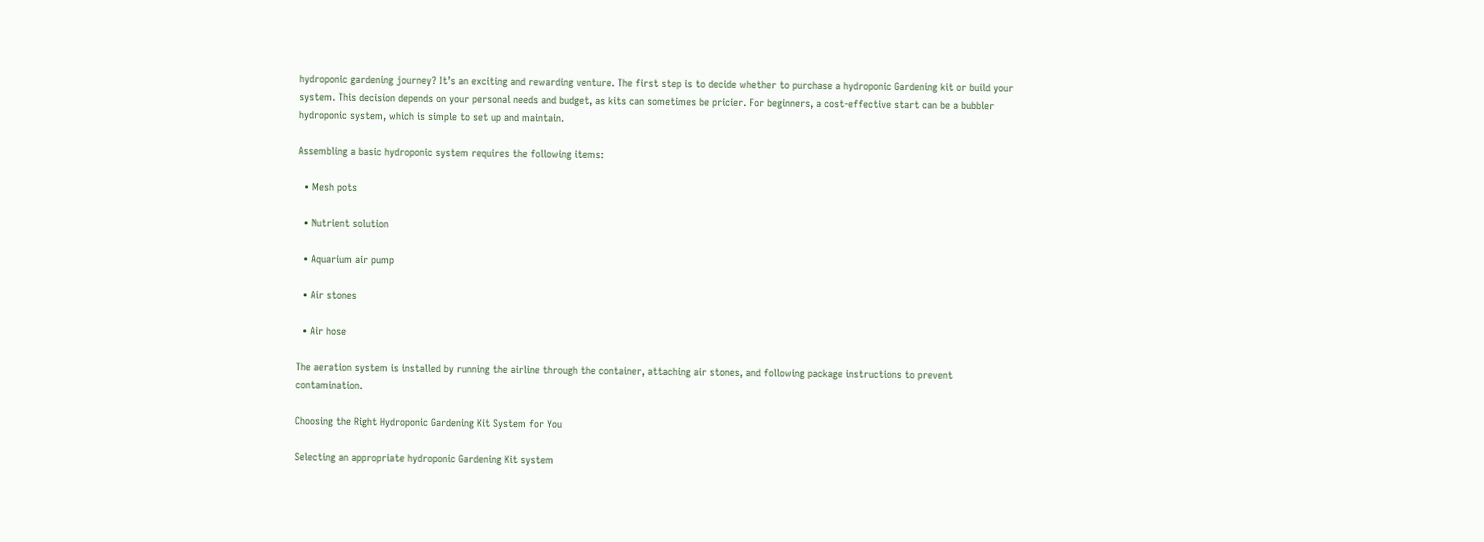hydroponic gardening journey? It’s an exciting and rewarding venture. The first step is to decide whether to purchase a hydroponic Gardening kit or build your system. This decision depends on your personal needs and budget, as kits can sometimes be pricier. For beginners, a cost-effective start can be a bubbler hydroponic system, which is simple to set up and maintain.

Assembling a basic hydroponic system requires the following items:

  • Mesh pots

  • Nutrient solution

  • Aquarium air pump

  • Air stones

  • Air hose

The aeration system is installed by running the airline through the container, attaching air stones, and following package instructions to prevent contamination.

Choosing the Right Hydroponic Gardening Kit System for You

Selecting an appropriate hydroponic Gardening Kit system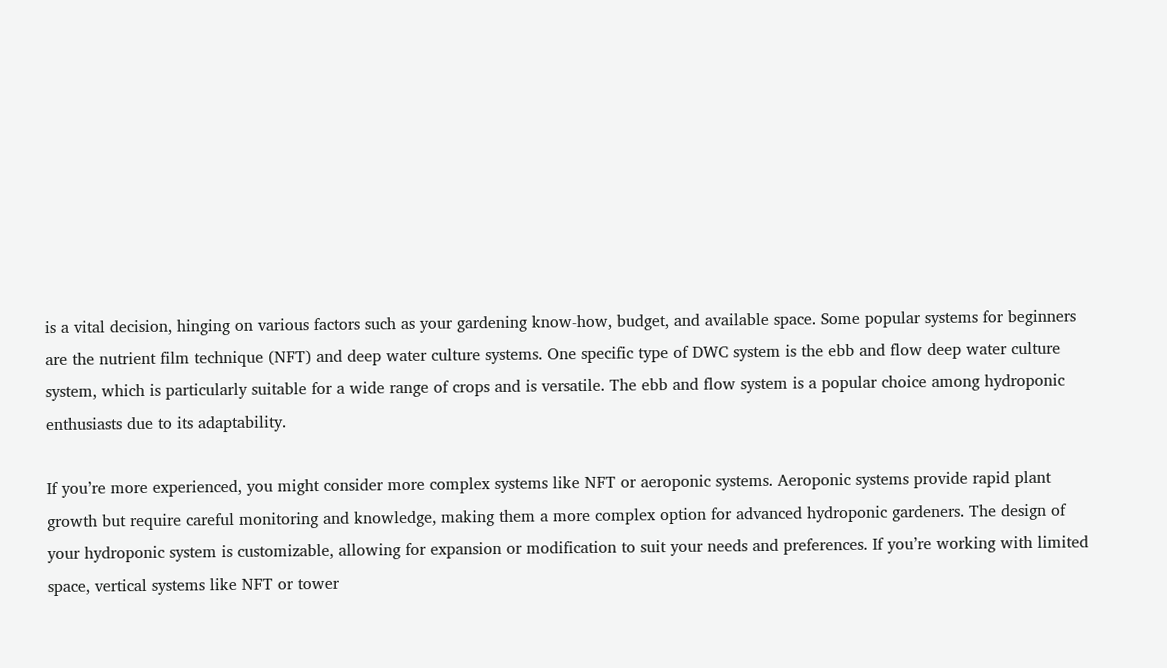is a vital decision, hinging on various factors such as your gardening know-how, budget, and available space. Some popular systems for beginners are the nutrient film technique (NFT) and deep water culture systems. One specific type of DWC system is the ebb and flow deep water culture system, which is particularly suitable for a wide range of crops and is versatile. The ebb and flow system is a popular choice among hydroponic enthusiasts due to its adaptability.

If you’re more experienced, you might consider more complex systems like NFT or aeroponic systems. Aeroponic systems provide rapid plant growth but require careful monitoring and knowledge, making them a more complex option for advanced hydroponic gardeners. The design of your hydroponic system is customizable, allowing for expansion or modification to suit your needs and preferences. If you’re working with limited space, vertical systems like NFT or tower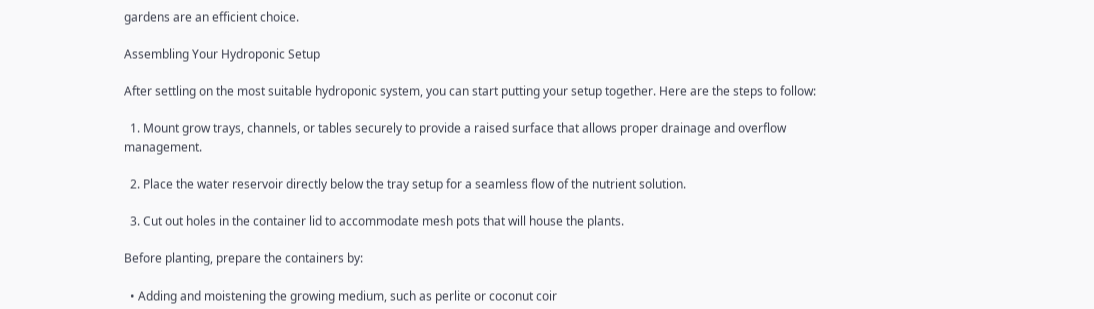gardens are an efficient choice.

Assembling Your Hydroponic Setup

After settling on the most suitable hydroponic system, you can start putting your setup together. Here are the steps to follow:

  1. Mount grow trays, channels, or tables securely to provide a raised surface that allows proper drainage and overflow management.

  2. Place the water reservoir directly below the tray setup for a seamless flow of the nutrient solution.

  3. Cut out holes in the container lid to accommodate mesh pots that will house the plants.

Before planting, prepare the containers by:

  • Adding and moistening the growing medium, such as perlite or coconut coir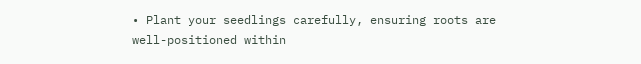• Plant your seedlings carefully, ensuring roots are well-positioned within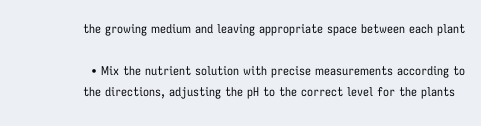the growing medium and leaving appropriate space between each plant

  • Mix the nutrient solution with precise measurements according to the directions, adjusting the pH to the correct level for the plants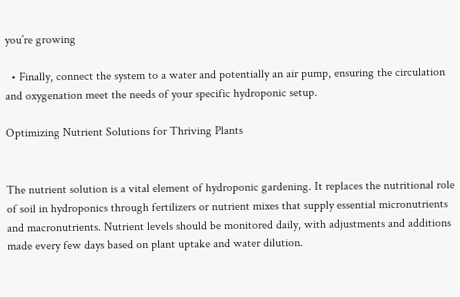you’re growing

  • Finally, connect the system to a water and potentially an air pump, ensuring the circulation and oxygenation meet the needs of your specific hydroponic setup.

Optimizing Nutrient Solutions for Thriving Plants


The nutrient solution is a vital element of hydroponic gardening. It replaces the nutritional role of soil in hydroponics through fertilizers or nutrient mixes that supply essential micronutrients and macronutrients. Nutrient levels should be monitored daily, with adjustments and additions made every few days based on plant uptake and water dilution.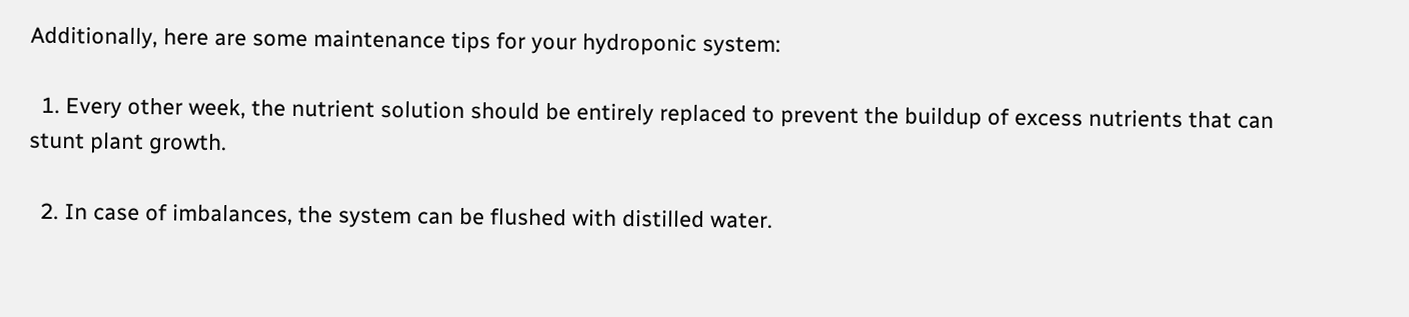Additionally, here are some maintenance tips for your hydroponic system:

  1. Every other week, the nutrient solution should be entirely replaced to prevent the buildup of excess nutrients that can stunt plant growth.

  2. In case of imbalances, the system can be flushed with distilled water.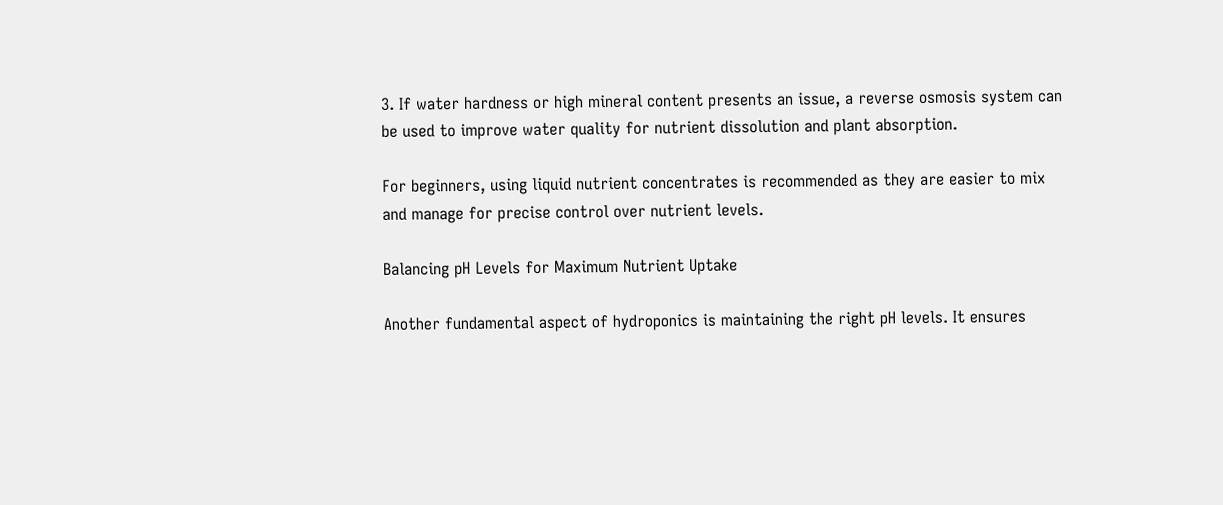3. If water hardness or high mineral content presents an issue, a reverse osmosis system can be used to improve water quality for nutrient dissolution and plant absorption.

For beginners, using liquid nutrient concentrates is recommended as they are easier to mix and manage for precise control over nutrient levels.

Balancing pH Levels for Maximum Nutrient Uptake

Another fundamental aspect of hydroponics is maintaining the right pH levels. It ensures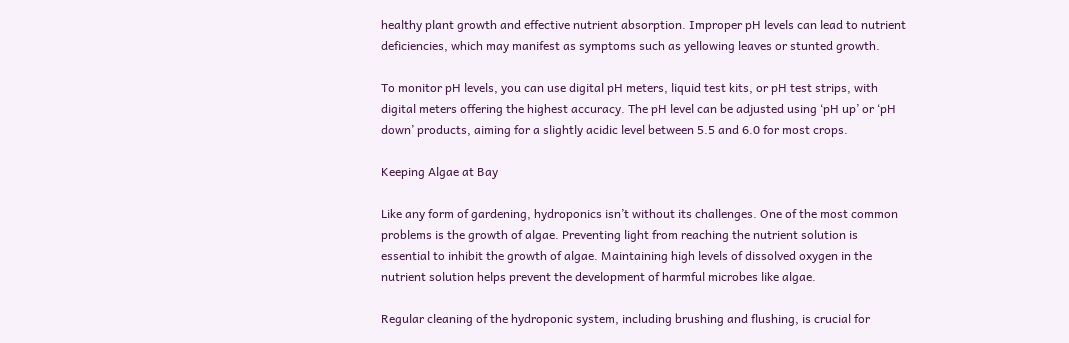healthy plant growth and effective nutrient absorption. Improper pH levels can lead to nutrient deficiencies, which may manifest as symptoms such as yellowing leaves or stunted growth.

To monitor pH levels, you can use digital pH meters, liquid test kits, or pH test strips, with digital meters offering the highest accuracy. The pH level can be adjusted using ‘pH up’ or ‘pH down’ products, aiming for a slightly acidic level between 5.5 and 6.0 for most crops.

Keeping Algae at Bay

Like any form of gardening, hydroponics isn’t without its challenges. One of the most common problems is the growth of algae. Preventing light from reaching the nutrient solution is essential to inhibit the growth of algae. Maintaining high levels of dissolved oxygen in the nutrient solution helps prevent the development of harmful microbes like algae.

Regular cleaning of the hydroponic system, including brushing and flushing, is crucial for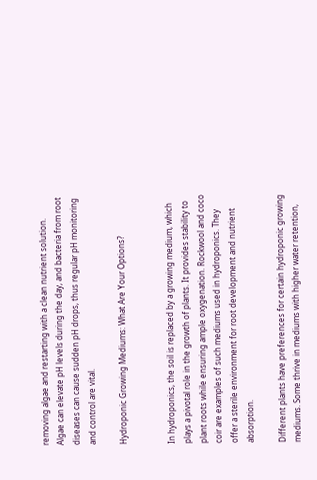removing algae and restarting with a clean nutrient solution. Algae can elevate pH levels during the day, and bacteria from root diseases can cause sudden pH drops, thus regular pH monitoring and control are vital.

Hydroponic Growing Mediums: What Are Your Options?


In hydroponics, the soil is replaced by a growing medium, which plays a pivotal role in the growth of plants. It provides stability to plant roots while ensuring ample oxygenation. Rockwool and coco coir are examples of such mediums used in hydroponics. They offer a sterile environment for root development and nutrient absorption.

Different plants have preferences for certain hydroponic growing mediums. Some thrive in mediums with higher water retention,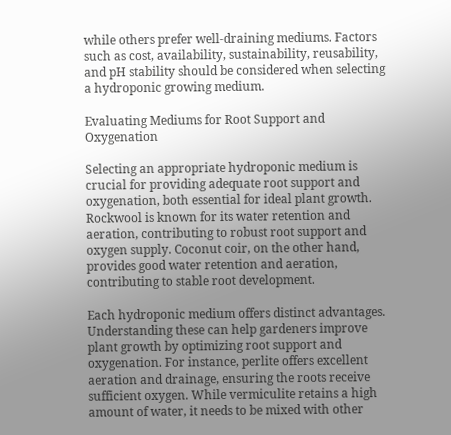while others prefer well-draining mediums. Factors such as cost, availability, sustainability, reusability, and pH stability should be considered when selecting a hydroponic growing medium.

Evaluating Mediums for Root Support and Oxygenation

Selecting an appropriate hydroponic medium is crucial for providing adequate root support and oxygenation, both essential for ideal plant growth. Rockwool is known for its water retention and aeration, contributing to robust root support and oxygen supply. Coconut coir, on the other hand, provides good water retention and aeration, contributing to stable root development.

Each hydroponic medium offers distinct advantages. Understanding these can help gardeners improve plant growth by optimizing root support and oxygenation. For instance, perlite offers excellent aeration and drainage, ensuring the roots receive sufficient oxygen. While vermiculite retains a high amount of water, it needs to be mixed with other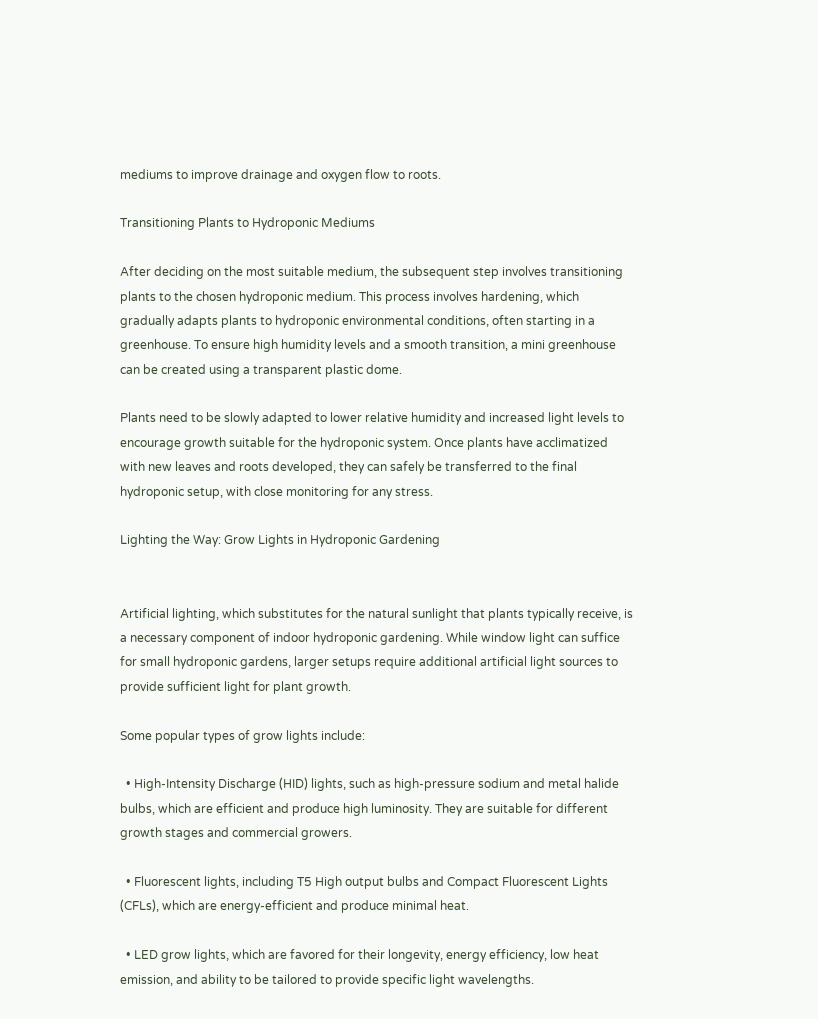mediums to improve drainage and oxygen flow to roots.

Transitioning Plants to Hydroponic Mediums

After deciding on the most suitable medium, the subsequent step involves transitioning plants to the chosen hydroponic medium. This process involves hardening, which gradually adapts plants to hydroponic environmental conditions, often starting in a greenhouse. To ensure high humidity levels and a smooth transition, a mini greenhouse can be created using a transparent plastic dome.

Plants need to be slowly adapted to lower relative humidity and increased light levels to encourage growth suitable for the hydroponic system. Once plants have acclimatized with new leaves and roots developed, they can safely be transferred to the final hydroponic setup, with close monitoring for any stress.

Lighting the Way: Grow Lights in Hydroponic Gardening


Artificial lighting, which substitutes for the natural sunlight that plants typically receive, is a necessary component of indoor hydroponic gardening. While window light can suffice for small hydroponic gardens, larger setups require additional artificial light sources to provide sufficient light for plant growth.

Some popular types of grow lights include:

  • High-Intensity Discharge (HID) lights, such as high-pressure sodium and metal halide bulbs, which are efficient and produce high luminosity. They are suitable for different growth stages and commercial growers.

  • Fluorescent lights, including T5 High output bulbs and Compact Fluorescent Lights (CFLs), which are energy-efficient and produce minimal heat.

  • LED grow lights, which are favored for their longevity, energy efficiency, low heat emission, and ability to be tailored to provide specific light wavelengths.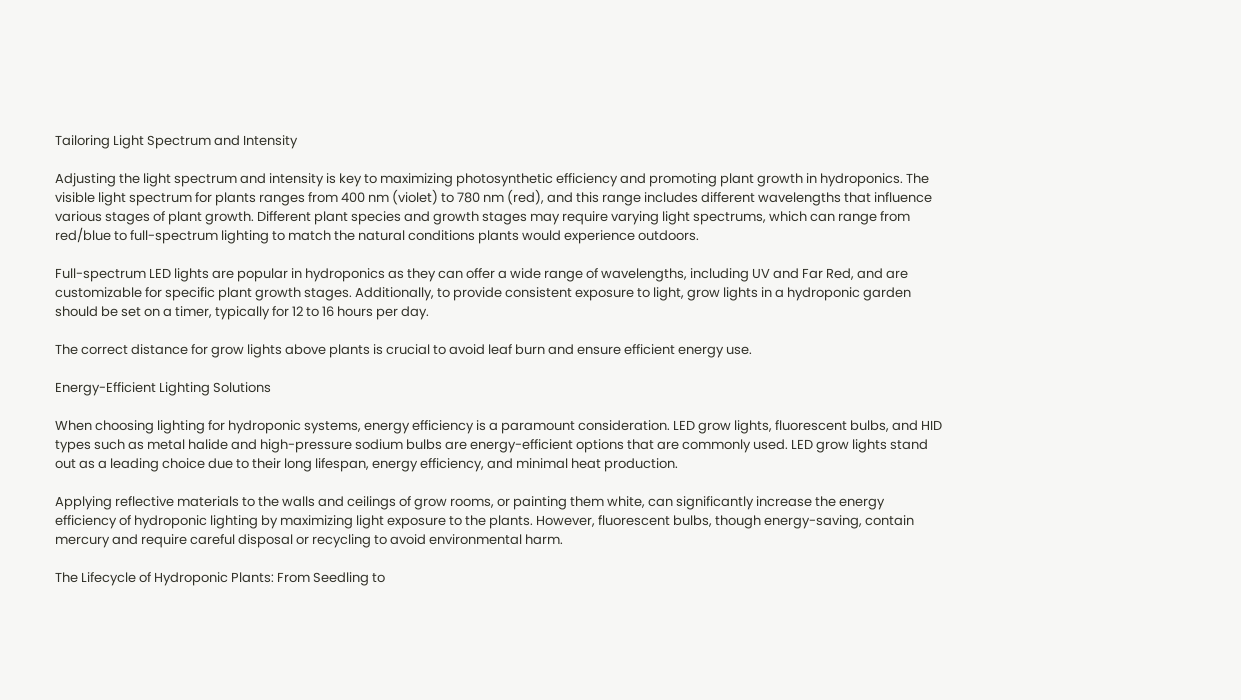Tailoring Light Spectrum and Intensity

Adjusting the light spectrum and intensity is key to maximizing photosynthetic efficiency and promoting plant growth in hydroponics. The visible light spectrum for plants ranges from 400 nm (violet) to 780 nm (red), and this range includes different wavelengths that influence various stages of plant growth. Different plant species and growth stages may require varying light spectrums, which can range from red/blue to full-spectrum lighting to match the natural conditions plants would experience outdoors.

Full-spectrum LED lights are popular in hydroponics as they can offer a wide range of wavelengths, including UV and Far Red, and are customizable for specific plant growth stages. Additionally, to provide consistent exposure to light, grow lights in a hydroponic garden should be set on a timer, typically for 12 to 16 hours per day.

The correct distance for grow lights above plants is crucial to avoid leaf burn and ensure efficient energy use.

Energy-Efficient Lighting Solutions

When choosing lighting for hydroponic systems, energy efficiency is a paramount consideration. LED grow lights, fluorescent bulbs, and HID types such as metal halide and high-pressure sodium bulbs are energy-efficient options that are commonly used. LED grow lights stand out as a leading choice due to their long lifespan, energy efficiency, and minimal heat production.

Applying reflective materials to the walls and ceilings of grow rooms, or painting them white, can significantly increase the energy efficiency of hydroponic lighting by maximizing light exposure to the plants. However, fluorescent bulbs, though energy-saving, contain mercury and require careful disposal or recycling to avoid environmental harm.

The Lifecycle of Hydroponic Plants: From Seedling to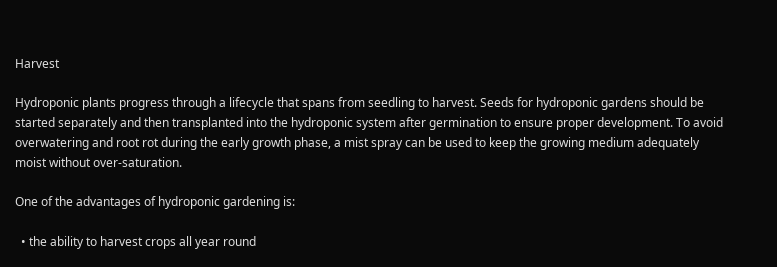Harvest

Hydroponic plants progress through a lifecycle that spans from seedling to harvest. Seeds for hydroponic gardens should be started separately and then transplanted into the hydroponic system after germination to ensure proper development. To avoid overwatering and root rot during the early growth phase, a mist spray can be used to keep the growing medium adequately moist without over-saturation.

One of the advantages of hydroponic gardening is:

  • the ability to harvest crops all year round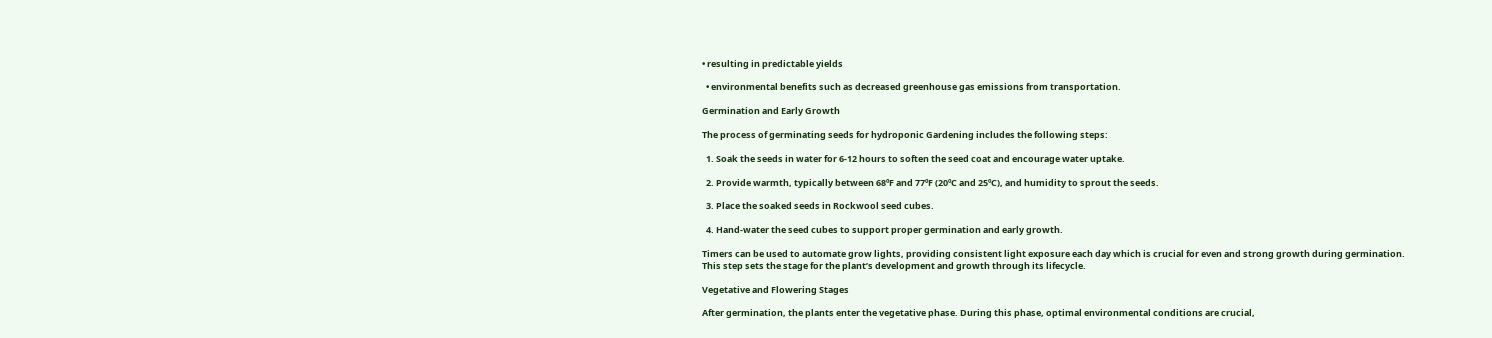• resulting in predictable yields

  • environmental benefits such as decreased greenhouse gas emissions from transportation.

Germination and Early Growth

The process of germinating seeds for hydroponic Gardening includes the following steps:

  1. Soak the seeds in water for 6-12 hours to soften the seed coat and encourage water uptake.

  2. Provide warmth, typically between 68ºF and 77ºF (20ºC and 25ºC), and humidity to sprout the seeds.

  3. Place the soaked seeds in Rockwool seed cubes.

  4. Hand-water the seed cubes to support proper germination and early growth.

Timers can be used to automate grow lights, providing consistent light exposure each day which is crucial for even and strong growth during germination. This step sets the stage for the plant’s development and growth through its lifecycle.

Vegetative and Flowering Stages

After germination, the plants enter the vegetative phase. During this phase, optimal environmental conditions are crucial,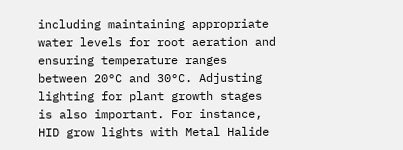including maintaining appropriate water levels for root aeration and ensuring temperature ranges between 20°C and 30°C. Adjusting lighting for plant growth stages is also important. For instance, HID grow lights with Metal Halide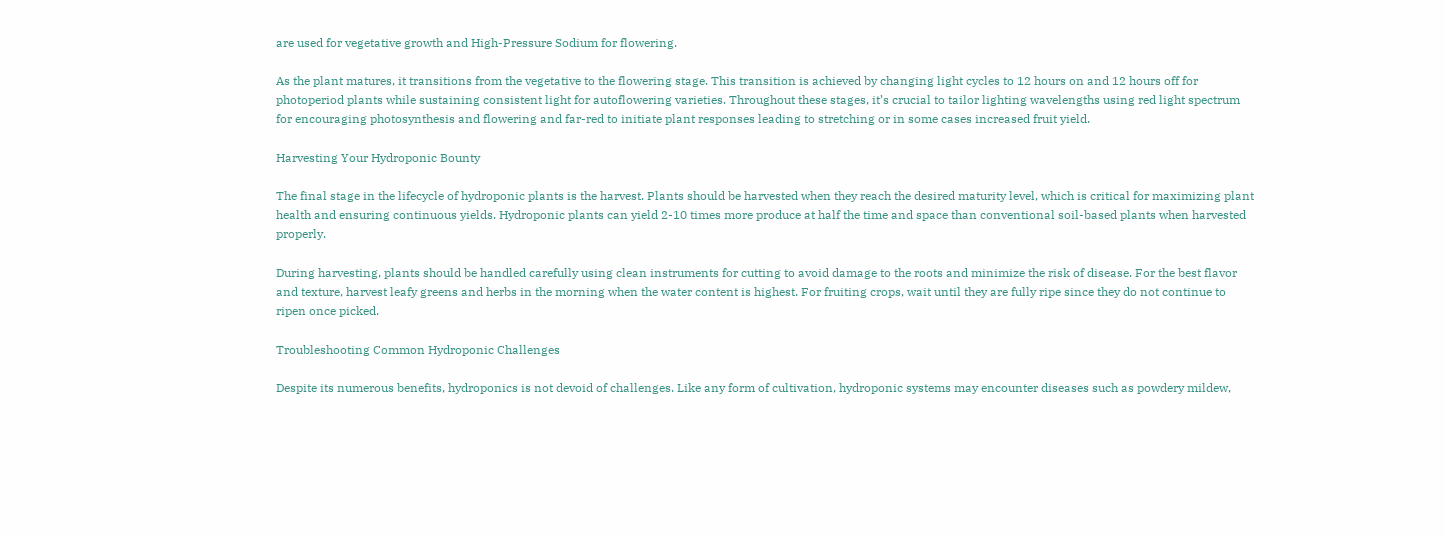are used for vegetative growth and High-Pressure Sodium for flowering.

As the plant matures, it transitions from the vegetative to the flowering stage. This transition is achieved by changing light cycles to 12 hours on and 12 hours off for photoperiod plants while sustaining consistent light for autoflowering varieties. Throughout these stages, it’s crucial to tailor lighting wavelengths using red light spectrum for encouraging photosynthesis and flowering and far-red to initiate plant responses leading to stretching or in some cases increased fruit yield.

Harvesting Your Hydroponic Bounty

The final stage in the lifecycle of hydroponic plants is the harvest. Plants should be harvested when they reach the desired maturity level, which is critical for maximizing plant health and ensuring continuous yields. Hydroponic plants can yield 2-10 times more produce at half the time and space than conventional soil-based plants when harvested properly.

During harvesting, plants should be handled carefully using clean instruments for cutting to avoid damage to the roots and minimize the risk of disease. For the best flavor and texture, harvest leafy greens and herbs in the morning when the water content is highest. For fruiting crops, wait until they are fully ripe since they do not continue to ripen once picked.

Troubleshooting Common Hydroponic Challenges

Despite its numerous benefits, hydroponics is not devoid of challenges. Like any form of cultivation, hydroponic systems may encounter diseases such as powdery mildew,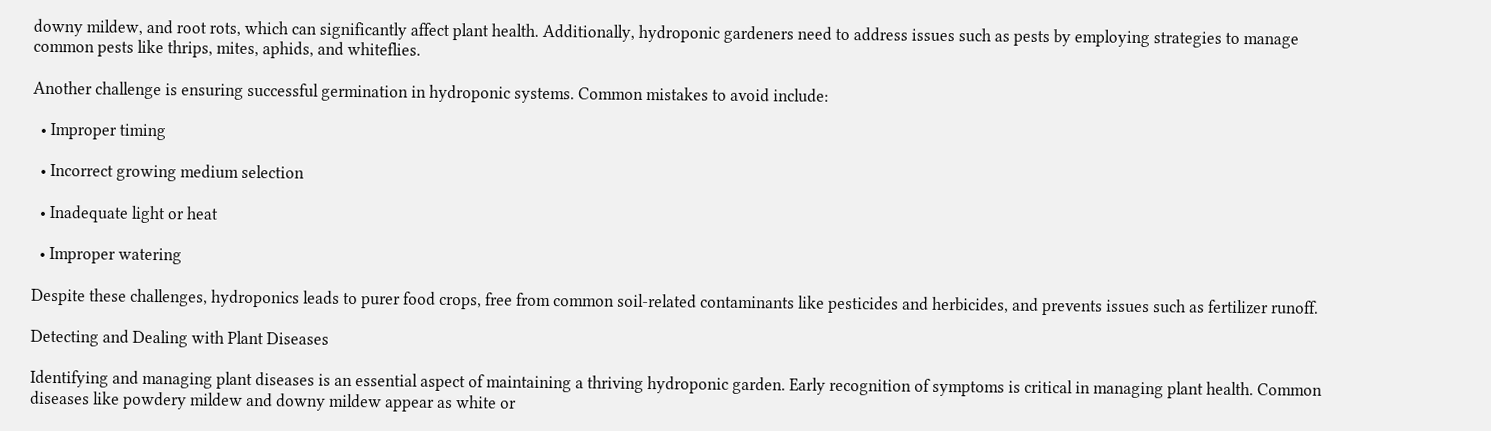downy mildew, and root rots, which can significantly affect plant health. Additionally, hydroponic gardeners need to address issues such as pests by employing strategies to manage common pests like thrips, mites, aphids, and whiteflies.

Another challenge is ensuring successful germination in hydroponic systems. Common mistakes to avoid include:

  • Improper timing

  • Incorrect growing medium selection

  • Inadequate light or heat

  • Improper watering

Despite these challenges, hydroponics leads to purer food crops, free from common soil-related contaminants like pesticides and herbicides, and prevents issues such as fertilizer runoff.

Detecting and Dealing with Plant Diseases

Identifying and managing plant diseases is an essential aspect of maintaining a thriving hydroponic garden. Early recognition of symptoms is critical in managing plant health. Common diseases like powdery mildew and downy mildew appear as white or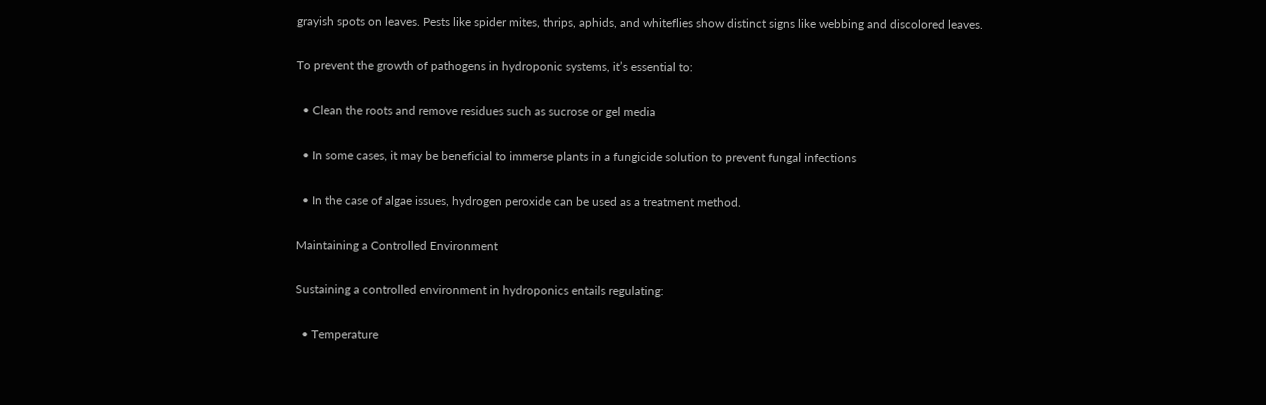grayish spots on leaves. Pests like spider mites, thrips, aphids, and whiteflies show distinct signs like webbing and discolored leaves.

To prevent the growth of pathogens in hydroponic systems, it’s essential to:

  • Clean the roots and remove residues such as sucrose or gel media

  • In some cases, it may be beneficial to immerse plants in a fungicide solution to prevent fungal infections

  • In the case of algae issues, hydrogen peroxide can be used as a treatment method.

Maintaining a Controlled Environment

Sustaining a controlled environment in hydroponics entails regulating:

  • Temperature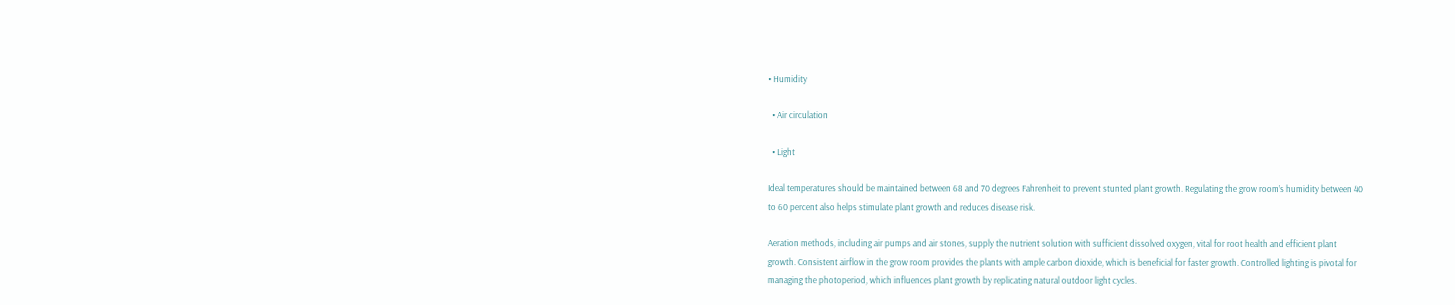• Humidity

  • Air circulation

  • Light

Ideal temperatures should be maintained between 68 and 70 degrees Fahrenheit to prevent stunted plant growth. Regulating the grow room’s humidity between 40 to 60 percent also helps stimulate plant growth and reduces disease risk.

Aeration methods, including air pumps and air stones, supply the nutrient solution with sufficient dissolved oxygen, vital for root health and efficient plant growth. Consistent airflow in the grow room provides the plants with ample carbon dioxide, which is beneficial for faster growth. Controlled lighting is pivotal for managing the photoperiod, which influences plant growth by replicating natural outdoor light cycles.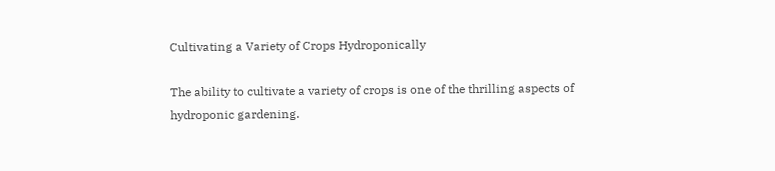Cultivating a Variety of Crops Hydroponically

The ability to cultivate a variety of crops is one of the thrilling aspects of hydroponic gardening.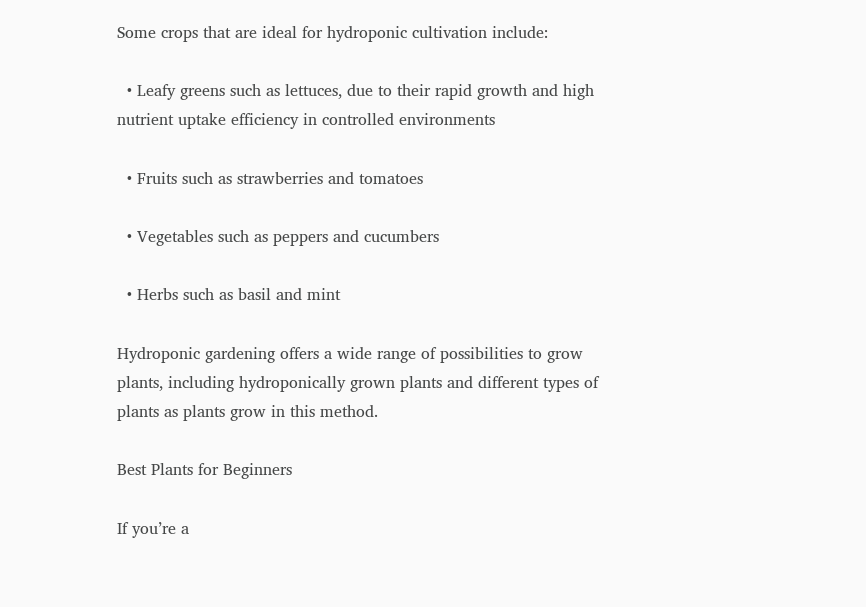Some crops that are ideal for hydroponic cultivation include:

  • Leafy greens such as lettuces, due to their rapid growth and high nutrient uptake efficiency in controlled environments

  • Fruits such as strawberries and tomatoes

  • Vegetables such as peppers and cucumbers

  • Herbs such as basil and mint

Hydroponic gardening offers a wide range of possibilities to grow plants, including hydroponically grown plants and different types of plants as plants grow in this method.

Best Plants for Beginners

If you’re a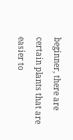beginner, there are certain plants that are easier to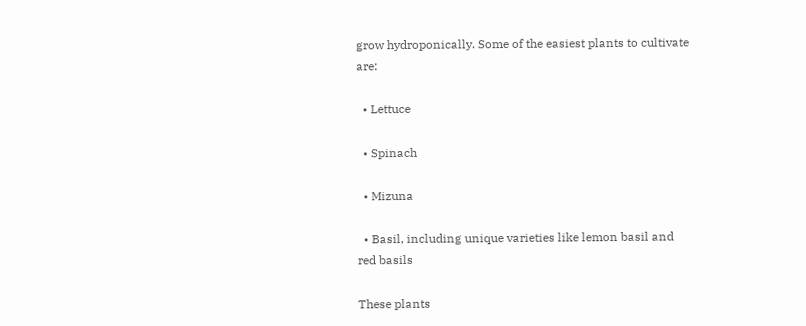grow hydroponically. Some of the easiest plants to cultivate are:

  • Lettuce

  • Spinach

  • Mizuna

  • Basil, including unique varieties like lemon basil and red basils

These plants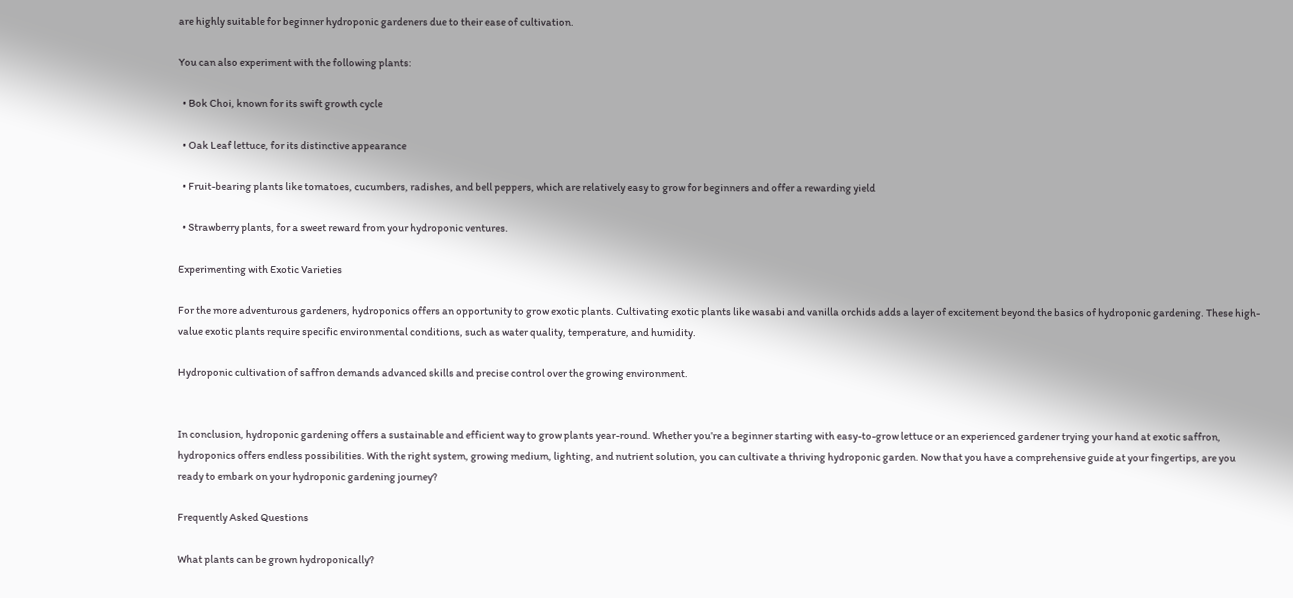are highly suitable for beginner hydroponic gardeners due to their ease of cultivation.

You can also experiment with the following plants:

  • Bok Choi, known for its swift growth cycle

  • Oak Leaf lettuce, for its distinctive appearance

  • Fruit-bearing plants like tomatoes, cucumbers, radishes, and bell peppers, which are relatively easy to grow for beginners and offer a rewarding yield

  • Strawberry plants, for a sweet reward from your hydroponic ventures.

Experimenting with Exotic Varieties

For the more adventurous gardeners, hydroponics offers an opportunity to grow exotic plants. Cultivating exotic plants like wasabi and vanilla orchids adds a layer of excitement beyond the basics of hydroponic gardening. These high-value exotic plants require specific environmental conditions, such as water quality, temperature, and humidity.

Hydroponic cultivation of saffron demands advanced skills and precise control over the growing environment.


In conclusion, hydroponic gardening offers a sustainable and efficient way to grow plants year-round. Whether you’re a beginner starting with easy-to-grow lettuce or an experienced gardener trying your hand at exotic saffron, hydroponics offers endless possibilities. With the right system, growing medium, lighting, and nutrient solution, you can cultivate a thriving hydroponic garden. Now that you have a comprehensive guide at your fingertips, are you ready to embark on your hydroponic gardening journey?

Frequently Asked Questions

What plants can be grown hydroponically?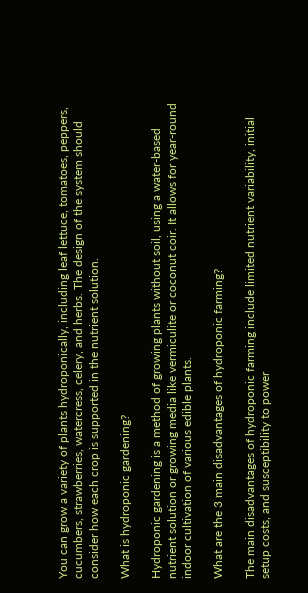You can grow a variety of plants hydroponically, including leaf lettuce, tomatoes, peppers, cucumbers, strawberries, watercress, celery, and herbs. The design of the system should consider how each crop is supported in the nutrient solution.

What is hydroponic gardening?

Hydroponic gardening is a method of growing plants without soil, using a water-based nutrient solution or growing media like vermiculite or coconut coir. It allows for year-round indoor cultivation of various edible plants.

What are the 3 main disadvantages of hydroponic farming?

The main disadvantages of hydroponic farming include limited nutrient variability, initial setup costs, and susceptibility to power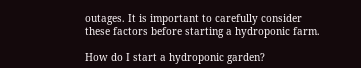outages. It is important to carefully consider these factors before starting a hydroponic farm.

How do I start a hydroponic garden?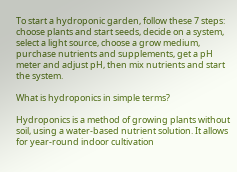To start a hydroponic garden, follow these 7 steps: choose plants and start seeds, decide on a system, select a light source, choose a grow medium, purchase nutrients and supplements, get a pH meter and adjust pH, then mix nutrients and start the system.

What is hydroponics in simple terms?

Hydroponics is a method of growing plants without soil, using a water-based nutrient solution. It allows for year-round indoor cultivation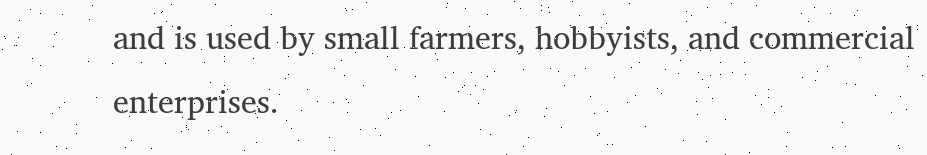and is used by small farmers, hobbyists, and commercial enterprises.